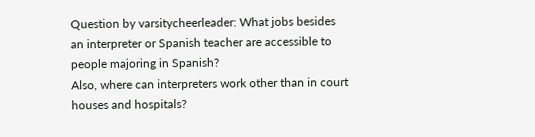Question by varsitycheerleader: What jobs besides an interpreter or Spanish teacher are accessible to people majoring in Spanish?
Also, where can interpreters work other than in court houses and hospitals?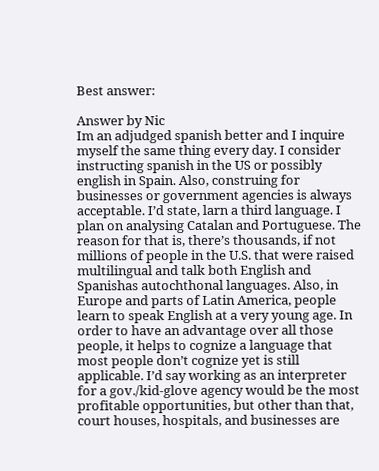Best answer:

Answer by Nic
Im an adjudged spanish better and I inquire myself the same thing every day. I consider instructing spanish in the US or possibly english in Spain. Also, construing for businesses or government agencies is always acceptable. I’d state, larn a third language. I plan on analysing Catalan and Portuguese. The reason for that is, there’s thousands, if not millions of people in the U.S. that were raised multilingual and talk both English and Spanishas autochthonal languages. Also, in Europe and parts of Latin America, people learn to speak English at a very young age. In order to have an advantage over all those people, it helps to cognize a language that most people don’t cognize yet is still applicable. I’d say working as an interpreter for a gov./kid-glove agency would be the most profitable opportunities, but other than that, court houses, hospitals, and businesses are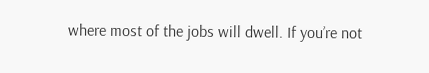where most of the jobs will dwell. If you’re not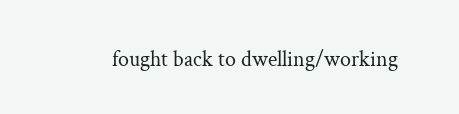fought back to dwelling/working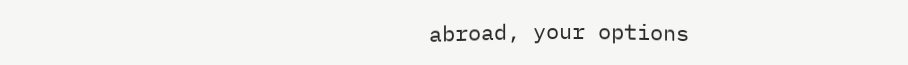abroad, your options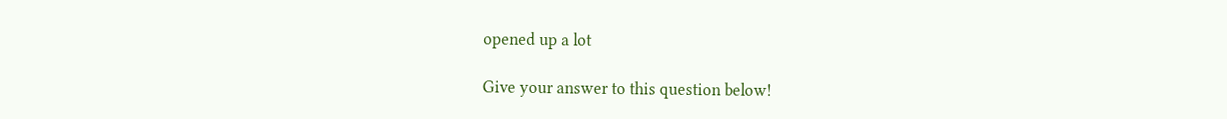opened up a lot

Give your answer to this question below!